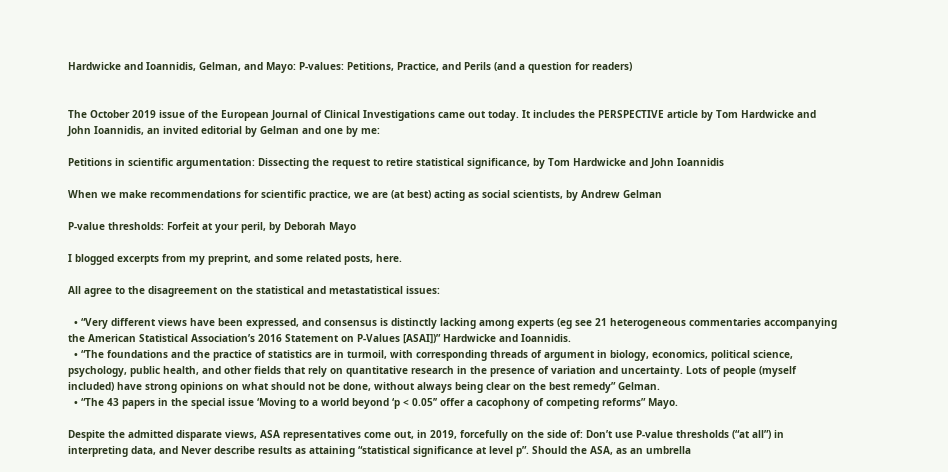Hardwicke and Ioannidis, Gelman, and Mayo: P-values: Petitions, Practice, and Perils (and a question for readers)


The October 2019 issue of the European Journal of Clinical Investigations came out today. It includes the PERSPECTIVE article by Tom Hardwicke and John Ioannidis, an invited editorial by Gelman and one by me:

Petitions in scientific argumentation: Dissecting the request to retire statistical significance, by Tom Hardwicke and John Ioannidis

When we make recommendations for scientific practice, we are (at best) acting as social scientists, by Andrew Gelman

P-value thresholds: Forfeit at your peril, by Deborah Mayo

I blogged excerpts from my preprint, and some related posts, here.

All agree to the disagreement on the statistical and metastatistical issues:

  • “Very different views have been expressed, and consensus is distinctly lacking among experts (eg see 21 heterogeneous commentaries accompanying the American Statistical Association’s 2016 Statement on P‐Values [ASAI])” Hardwicke and Ioannidis.
  • “The foundations and the practice of statistics are in turmoil, with corresponding threads of argument in biology, economics, political science, psychology, public health, and other fields that rely on quantitative research in the presence of variation and uncertainty. Lots of people (myself included) have strong opinions on what should not be done, without always being clear on the best remedy” Gelman.
  • “The 43 papers in the special issue ‘Moving to a world beyond ‘p < 0.05’’ offer a cacophony of competing reforms” Mayo.

Despite the admitted disparate views, ASA representatives come out, in 2019, forcefully on the side of: Don’t use P-value thresholds (“at all”) in interpreting data, and Never describe results as attaining “statistical significance at level p”. Should the ASA, as an umbrella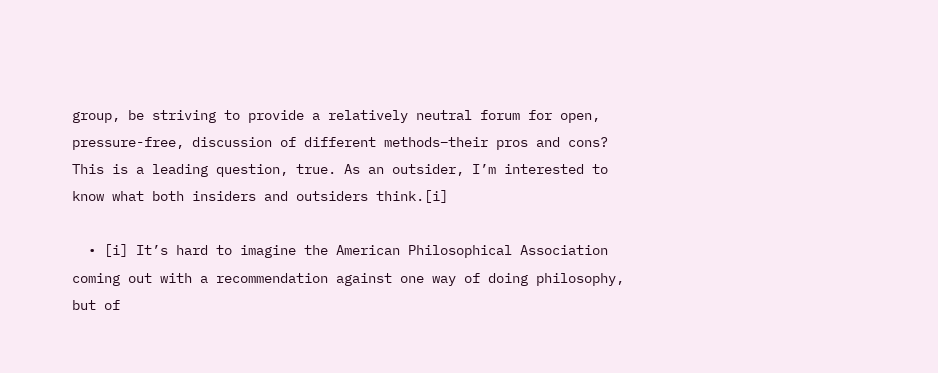group, be striving to provide a relatively neutral forum for open, pressure-free, discussion of different methods–their pros and cons? This is a leading question, true. As an outsider, I’m interested to know what both insiders and outsiders think.[i]

  • [i] It’s hard to imagine the American Philosophical Association coming out with a recommendation against one way of doing philosophy, but of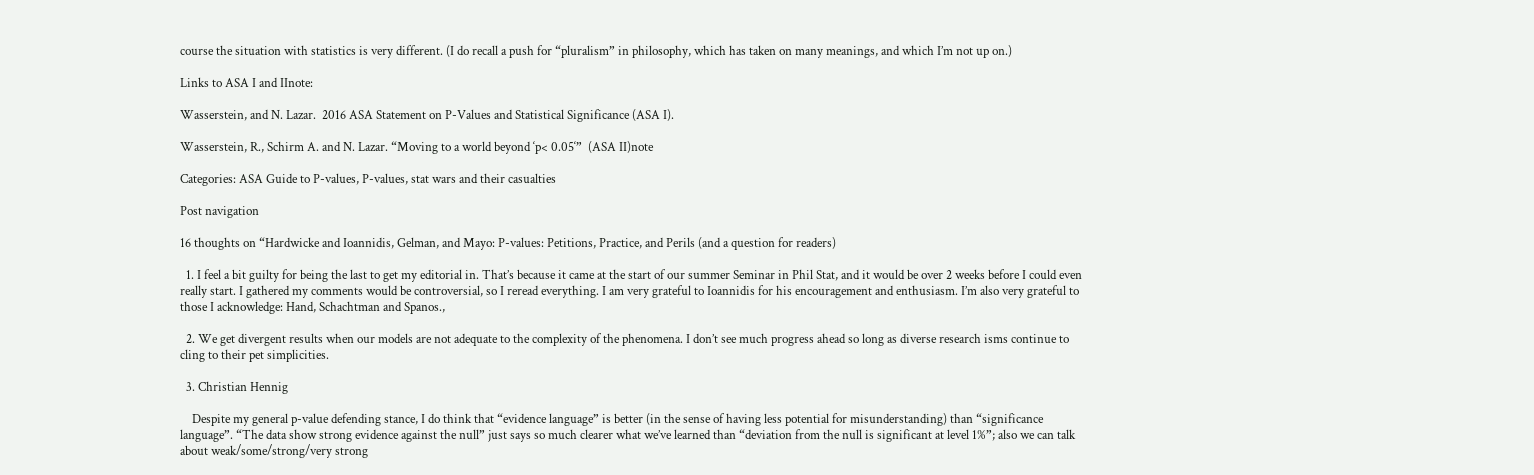course the situation with statistics is very different. (I do recall a push for “pluralism” in philosophy, which has taken on many meanings, and which I’m not up on.)

Links to ASA I and IInote:

Wasserstein, and N. Lazar.  2016 ASA Statement on P-Values and Statistical Significance (ASA I).

Wasserstein, R., Schirm A. and N. Lazar. “Moving to a world beyond ‘p< 0.05‘”  (ASA II)note

Categories: ASA Guide to P-values, P-values, stat wars and their casualties

Post navigation

16 thoughts on “Hardwicke and Ioannidis, Gelman, and Mayo: P-values: Petitions, Practice, and Perils (and a question for readers)

  1. I feel a bit guilty for being the last to get my editorial in. That’s because it came at the start of our summer Seminar in Phil Stat, and it would be over 2 weeks before I could even really start. I gathered my comments would be controversial, so I reread everything. I am very grateful to Ioannidis for his encouragement and enthusiasm. I’m also very grateful to those I acknowledge: Hand, Schachtman and Spanos.,

  2. We get divergent results when our models are not adequate to the complexity of the phenomena. I don’t see much progress ahead so long as diverse research isms continue to cling to their pet simplicities.

  3. Christian Hennig

    Despite my general p-value defending stance, I do think that “evidence language” is better (in the sense of having less potential for misunderstanding) than “significance language”. “The data show strong evidence against the null” just says so much clearer what we’ve learned than “deviation from the null is significant at level 1%”; also we can talk about weak/some/strong/very strong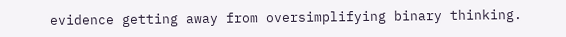evidence getting away from oversimplifying binary thinking.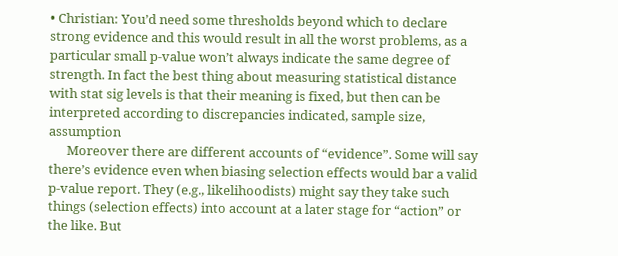• Christian: You’d need some thresholds beyond which to declare strong evidence and this would result in all the worst problems, as a particular small p-value won’t always indicate the same degree of strength. In fact the best thing about measuring statistical distance with stat sig levels is that their meaning is fixed, but then can be interpreted according to discrepancies indicated, sample size, assumption
      Moreover there are different accounts of “evidence”. Some will say there’s evidence even when biasing selection effects would bar a valid p-value report. They (e.g., likelihoodists) might say they take such things (selection effects) into account at a later stage for “action” or the like. But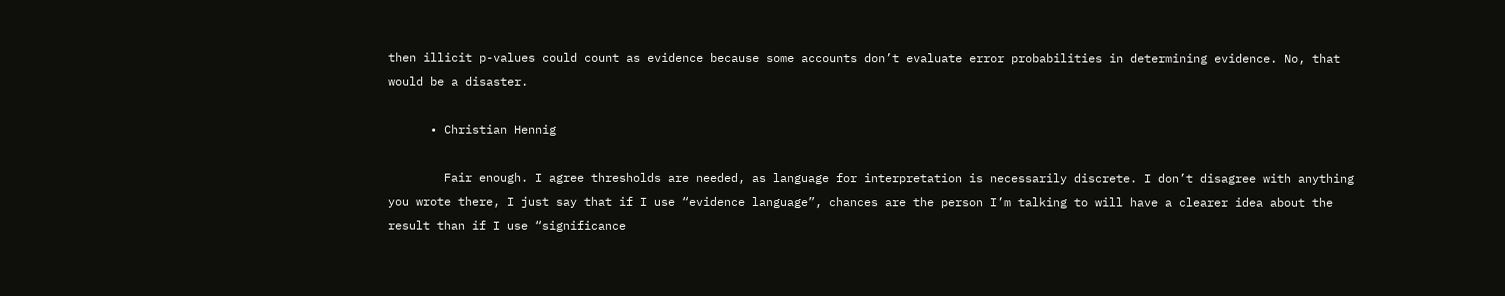then illicit p-values could count as evidence because some accounts don’t evaluate error probabilities in determining evidence. No, that would be a disaster.

      • Christian Hennig

        Fair enough. I agree thresholds are needed, as language for interpretation is necessarily discrete. I don’t disagree with anything you wrote there, I just say that if I use “evidence language”, chances are the person I’m talking to will have a clearer idea about the result than if I use “significance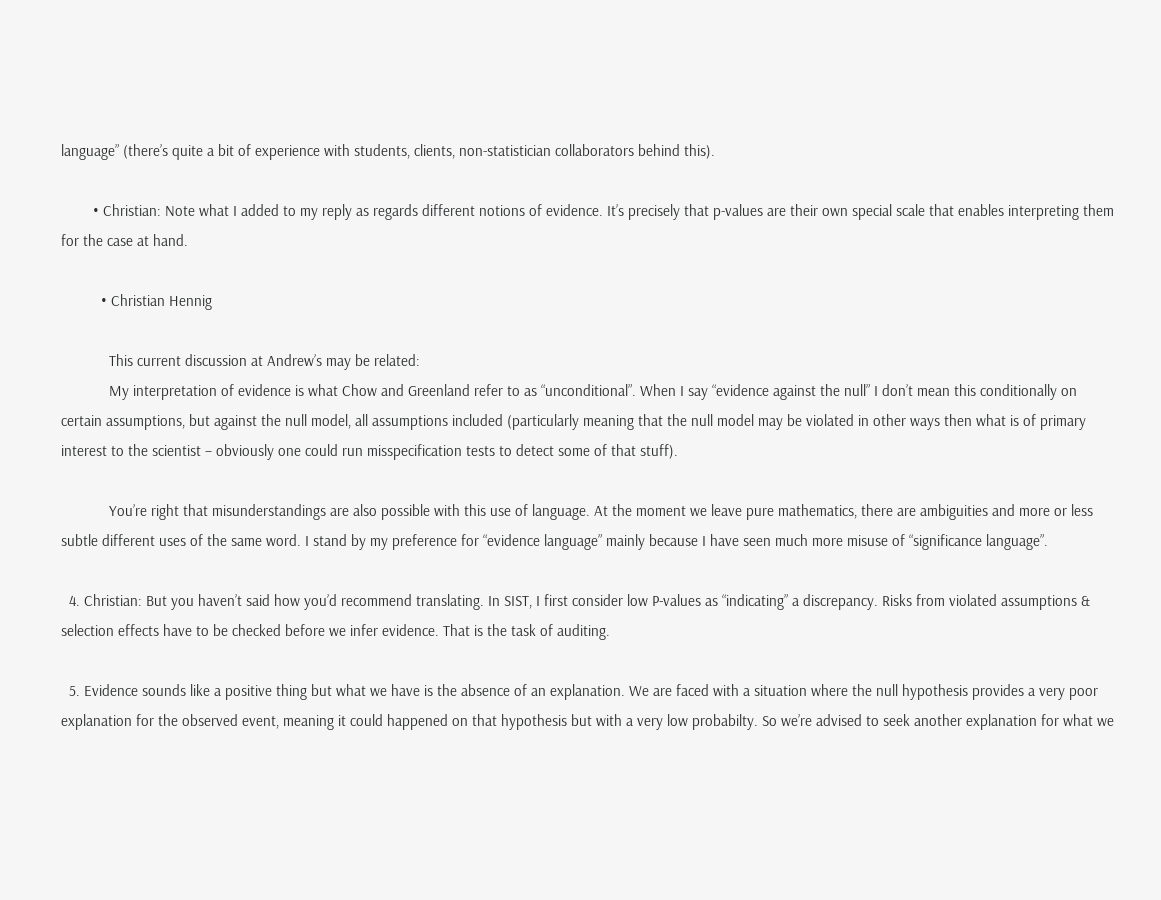language” (there’s quite a bit of experience with students, clients, non-statistician collaborators behind this).

        • Christian: Note what I added to my reply as regards different notions of evidence. It’s precisely that p-values are their own special scale that enables interpreting them for the case at hand.

          • Christian Hennig

            This current discussion at Andrew’s may be related:
            My interpretation of evidence is what Chow and Greenland refer to as “unconditional”. When I say “evidence against the null” I don’t mean this conditionally on certain assumptions, but against the null model, all assumptions included (particularly meaning that the null model may be violated in other ways then what is of primary interest to the scientist – obviously one could run misspecification tests to detect some of that stuff).

            You’re right that misunderstandings are also possible with this use of language. At the moment we leave pure mathematics, there are ambiguities and more or less subtle different uses of the same word. I stand by my preference for “evidence language” mainly because I have seen much more misuse of “significance language”.

  4. Christian: But you haven’t said how you’d recommend translating. In SIST, I first consider low P-values as “indicating” a discrepancy. Risks from violated assumptions & selection effects have to be checked before we infer evidence. That is the task of auditing.

  5. Evidence sounds like a positive thing but what we have is the absence of an explanation. We are faced with a situation where the null hypothesis provides a very poor explanation for the observed event, meaning it could happened on that hypothesis but with a very low probabilty. So we’re advised to seek another explanation for what we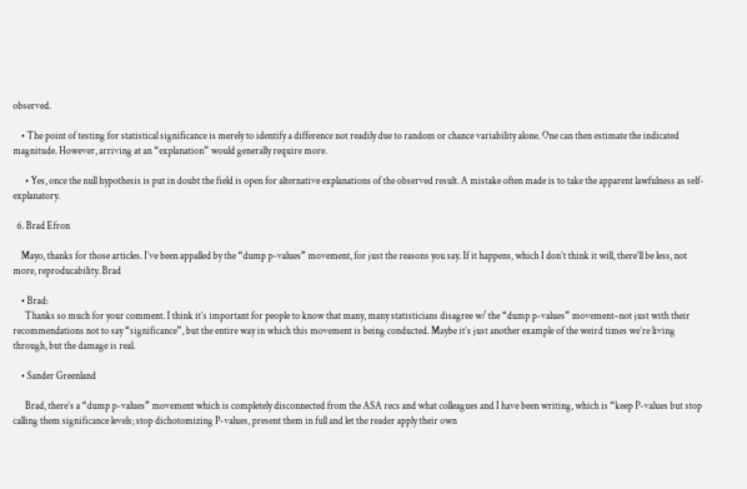observed.

    • The point of testing for statistical significance is merely to identify a difference not readily due to random or chance variability alone. One can then estimate the indicated magnitude. However, arriving at an “explanation” would generally require more.

      • Yes, once the null hypothesis is put in doubt the field is open for alternative explanations of the observed result. A mistake often made is to take the apparent lawfulness as self-explanatory.

  6. Brad Efron

    Mayo, thanks for those articles. I’ve been appalled by the “dump p-values” movement, for just the reasons you say. If it happens, which I don’t think it will, there’ll be less, not more, reproducability. Brad

    • Brad:
      Thanks so much for your comment. I think it’s important for people to know that many, many statisticians disagree w/ the “dump p-values” movement–not just with their recommendations not to say “significance”, but the entire way in which this movement is being conducted. Maybe it’s just another example of the weird times we’re living through, but the damage is real.

    • Sander Greenland

      Brad, there’s a “dump p-values” movement which is completely disconnected from the ASA recs and what colleagues and I have been writing, which is “keep P-values but stop calling them significance levels; stop dichotomizing P-values, present them in full and let the reader apply their own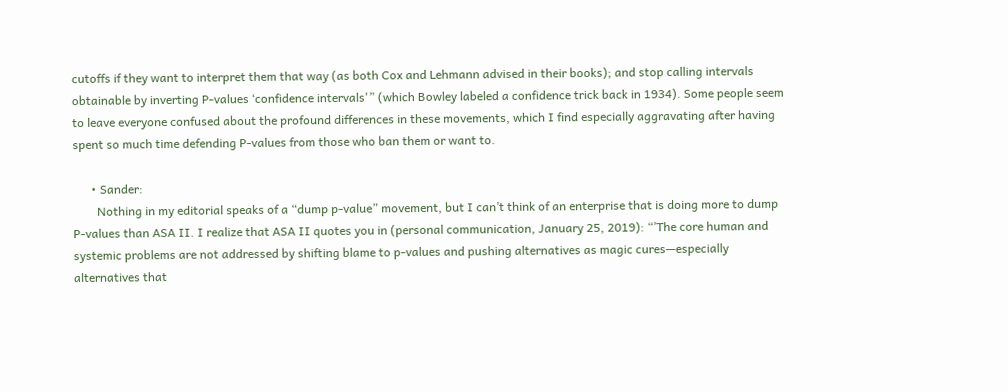cutoffs if they want to interpret them that way (as both Cox and Lehmann advised in their books); and stop calling intervals obtainable by inverting P-values ‘confidence intervals'” (which Bowley labeled a confidence trick back in 1934). Some people seem to leave everyone confused about the profound differences in these movements, which I find especially aggravating after having spent so much time defending P-values from those who ban them or want to.

      • Sander:
        Nothing in my editorial speaks of a “dump p-value” movement, but I can’t think of an enterprise that is doing more to dump P-values than ASA II. I realize that ASA II quotes you in (personal communication, January 25, 2019): “’The core human and systemic problems are not addressed by shifting blame to p-values and pushing alternatives as magic cures—especially alternatives that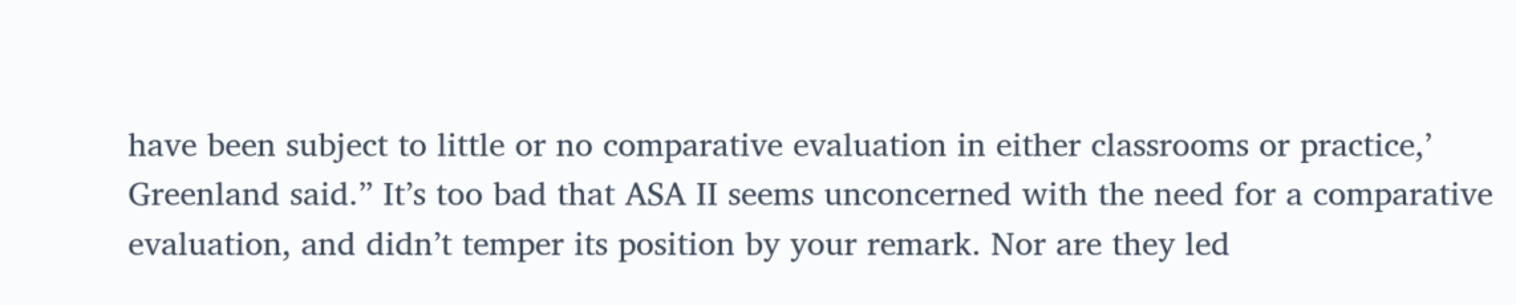have been subject to little or no comparative evaluation in either classrooms or practice,’ Greenland said.” It’s too bad that ASA II seems unconcerned with the need for a comparative evaluation, and didn’t temper its position by your remark. Nor are they led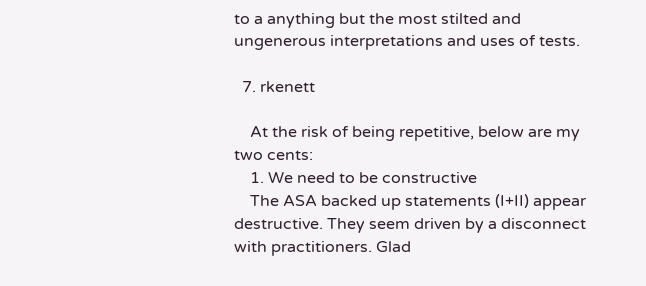to a anything but the most stilted and ungenerous interpretations and uses of tests.

  7. rkenett

    At the risk of being repetitive, below are my two cents:
    1. We need to be constructive
    The ASA backed up statements (I+II) appear destructive. They seem driven by a disconnect with practitioners. Glad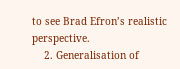to see Brad Efron’s realistic perspective.
    2. Generalisation of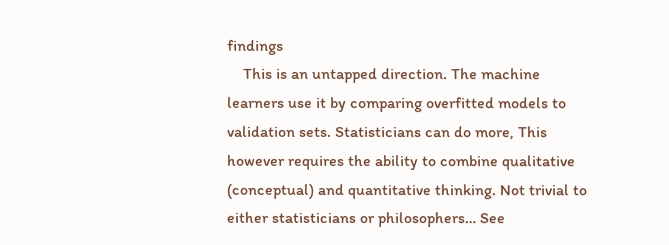findings
    This is an untapped direction. The machine learners use it by comparing overfitted models to validation sets. Statisticians can do more, This however requires the ability to combine qualitative (conceptual) and quantitative thinking. Not trivial to either statisticians or philosophers… See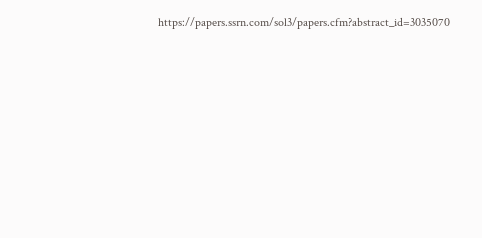https://papers.ssrn.com/sol3/papers.cfm?abstract_id=3035070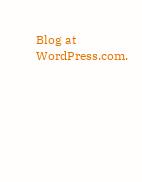Blog at WordPress.com.